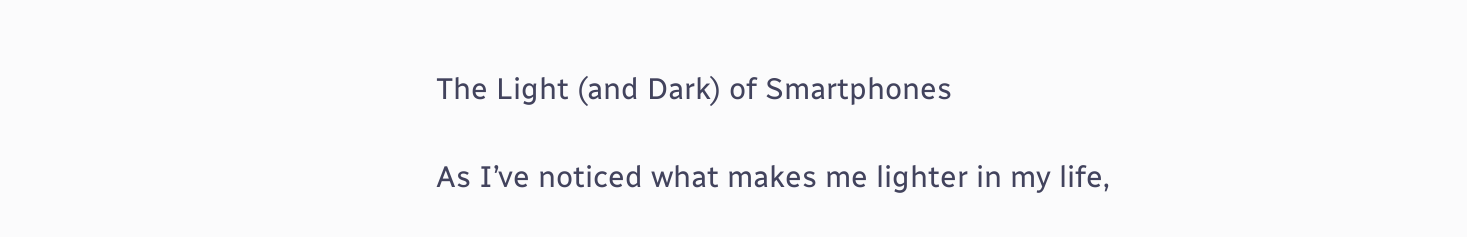The Light (and Dark) of Smartphones

As I’ve noticed what makes me lighter in my life,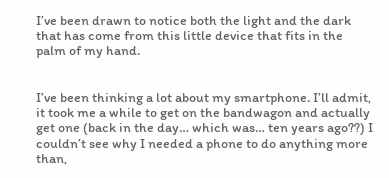I’ve been drawn to notice both the light and the dark that has come from this little device that fits in the palm of my hand.


I’ve been thinking a lot about my smartphone. I’ll admit, it took me a while to get on the bandwagon and actually get one (back in the day… which was… ten years ago??) I couldn’t see why I needed a phone to do anything more than,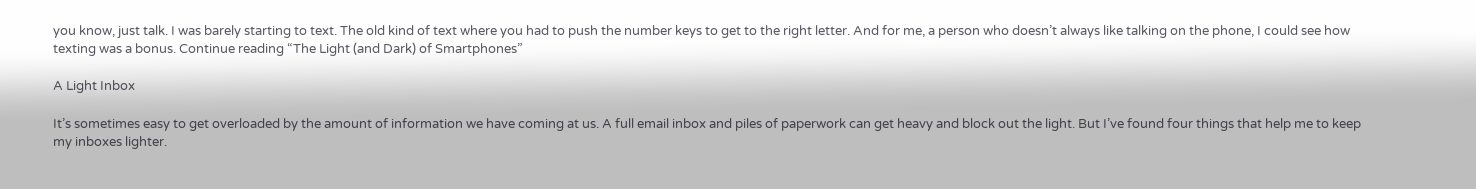you know, just talk. I was barely starting to text. The old kind of text where you had to push the number keys to get to the right letter. And for me, a person who doesn’t always like talking on the phone, I could see how texting was a bonus. Continue reading “The Light (and Dark) of Smartphones”

A Light Inbox

It’s sometimes easy to get overloaded by the amount of information we have coming at us. A full email inbox and piles of paperwork can get heavy and block out the light. But I’ve found four things that help me to keep my inboxes lighter.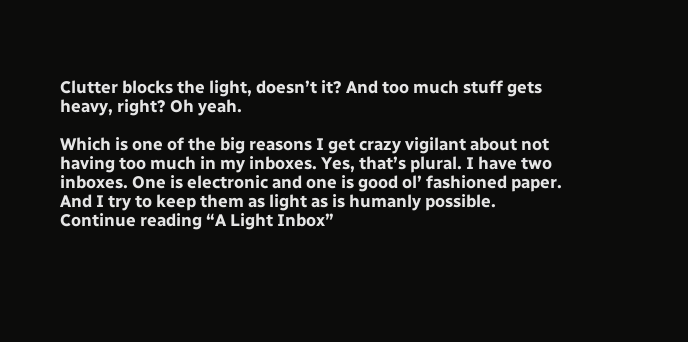Clutter blocks the light, doesn’t it? And too much stuff gets heavy, right? Oh yeah.

Which is one of the big reasons I get crazy vigilant about not having too much in my inboxes. Yes, that’s plural. I have two inboxes. One is electronic and one is good ol’ fashioned paper. And I try to keep them as light as is humanly possible. Continue reading “A Light Inbox”